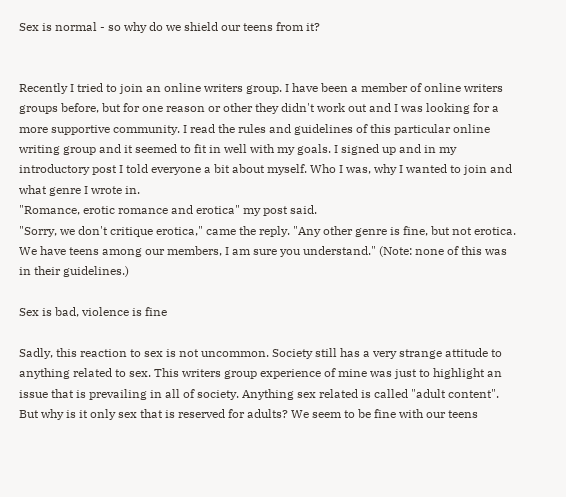Sex is normal - so why do we shield our teens from it?


Recently I tried to join an online writers group. I have been a member of online writers groups before, but for one reason or other they didn't work out and I was looking for a more supportive community. I read the rules and guidelines of this particular online writing group and it seemed to fit in well with my goals. I signed up and in my introductory post I told everyone a bit about myself. Who I was, why I wanted to join and what genre I wrote in.
"Romance, erotic romance and erotica" my post said.
"Sorry, we don't critique erotica," came the reply. "Any other genre is fine, but not erotica. We have teens among our members, I am sure you understand." (Note: none of this was in their guidelines.)

Sex is bad, violence is fine

Sadly, this reaction to sex is not uncommon. Society still has a very strange attitude to anything related to sex. This writers group experience of mine was just to highlight an issue that is prevailing in all of society. Anything sex related is called "adult content". But why is it only sex that is reserved for adults? We seem to be fine with our teens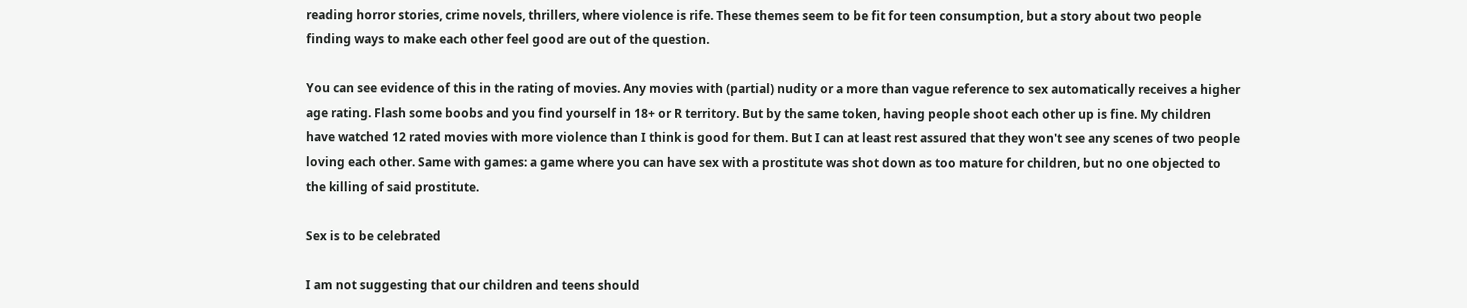reading horror stories, crime novels, thrillers, where violence is rife. These themes seem to be fit for teen consumption, but a story about two people finding ways to make each other feel good are out of the question.

You can see evidence of this in the rating of movies. Any movies with (partial) nudity or a more than vague reference to sex automatically receives a higher age rating. Flash some boobs and you find yourself in 18+ or R territory. But by the same token, having people shoot each other up is fine. My children have watched 12 rated movies with more violence than I think is good for them. But I can at least rest assured that they won't see any scenes of two people loving each other. Same with games: a game where you can have sex with a prostitute was shot down as too mature for children, but no one objected to the killing of said prostitute.

Sex is to be celebrated

I am not suggesting that our children and teens should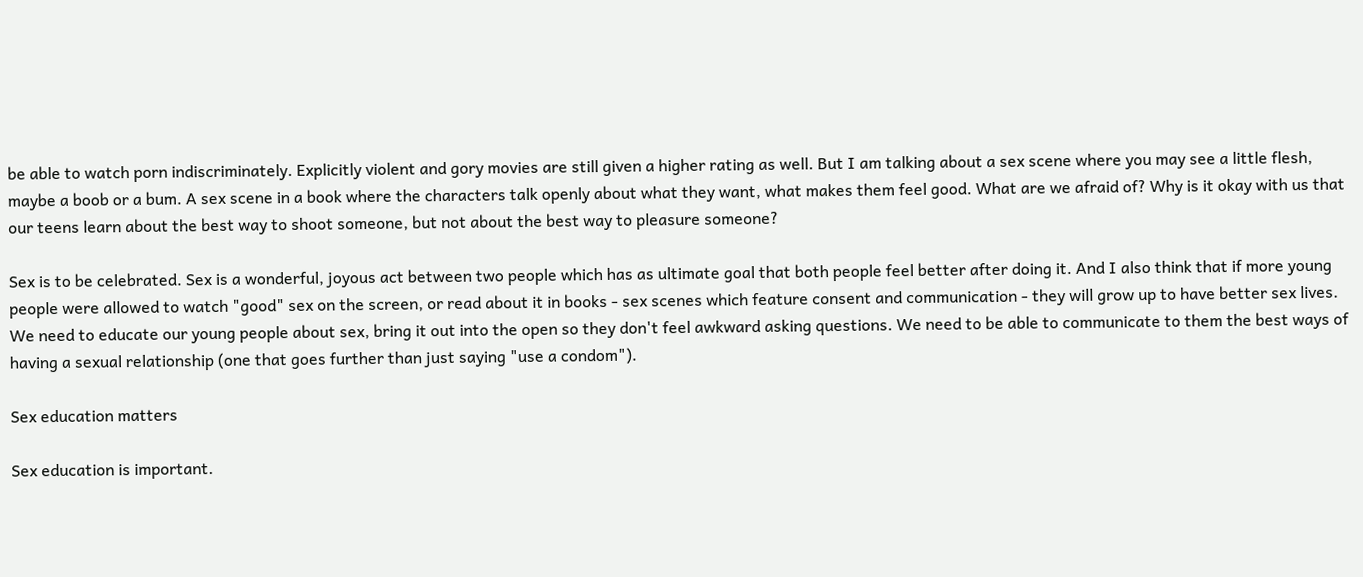be able to watch porn indiscriminately. Explicitly violent and gory movies are still given a higher rating as well. But I am talking about a sex scene where you may see a little flesh, maybe a boob or a bum. A sex scene in a book where the characters talk openly about what they want, what makes them feel good. What are we afraid of? Why is it okay with us that our teens learn about the best way to shoot someone, but not about the best way to pleasure someone?

Sex is to be celebrated. Sex is a wonderful, joyous act between two people which has as ultimate goal that both people feel better after doing it. And I also think that if more young people were allowed to watch "good" sex on the screen, or read about it in books - sex scenes which feature consent and communication - they will grow up to have better sex lives. We need to educate our young people about sex, bring it out into the open so they don't feel awkward asking questions. We need to be able to communicate to them the best ways of having a sexual relationship (one that goes further than just saying "use a condom").

Sex education matters

Sex education is important.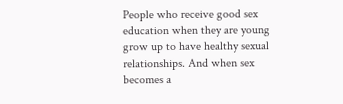People who receive good sex education when they are young grow up to have healthy sexual relationships. And when sex becomes a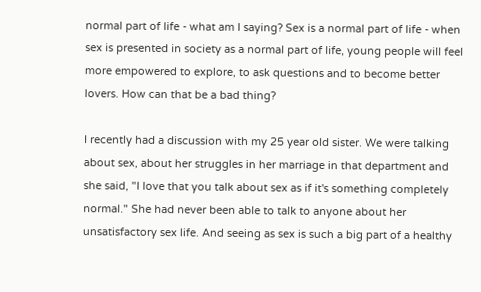normal part of life - what am I saying? Sex is a normal part of life - when sex is presented in society as a normal part of life, young people will feel more empowered to explore, to ask questions and to become better lovers. How can that be a bad thing?

I recently had a discussion with my 25 year old sister. We were talking about sex, about her struggles in her marriage in that department and she said, "I love that you talk about sex as if it's something completely normal." She had never been able to talk to anyone about her unsatisfactory sex life. And seeing as sex is such a big part of a healthy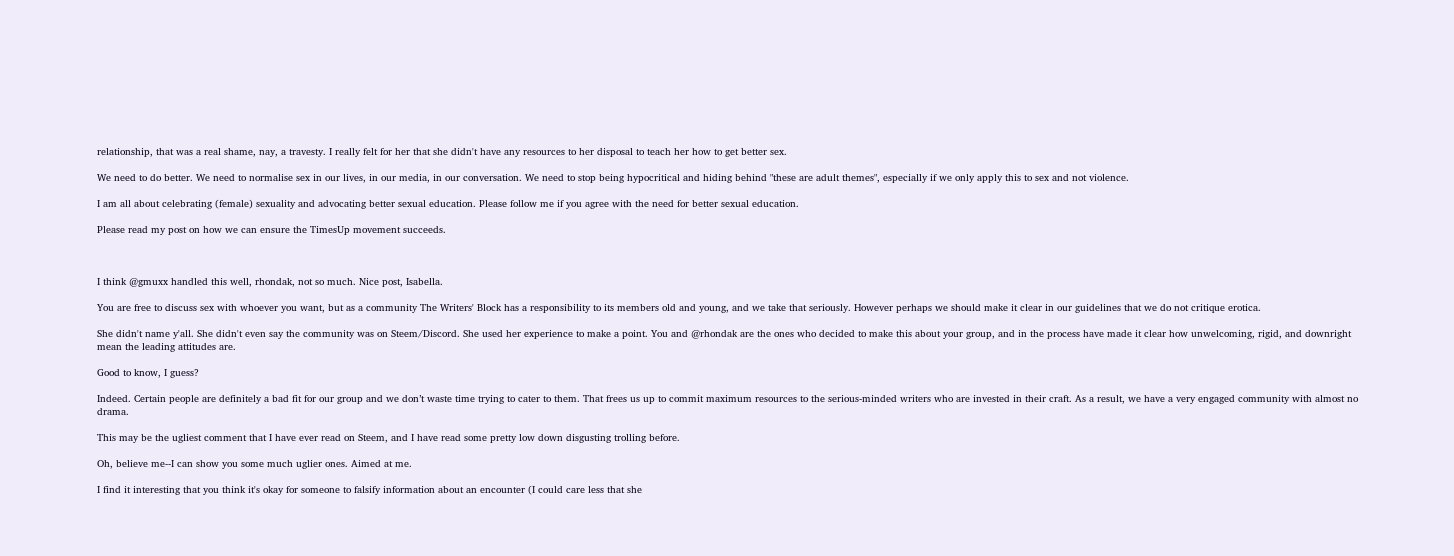relationship, that was a real shame, nay, a travesty. I really felt for her that she didn't have any resources to her disposal to teach her how to get better sex.

We need to do better. We need to normalise sex in our lives, in our media, in our conversation. We need to stop being hypocritical and hiding behind "these are adult themes", especially if we only apply this to sex and not violence.

I am all about celebrating (female) sexuality and advocating better sexual education. Please follow me if you agree with the need for better sexual education.

Please read my post on how we can ensure the TimesUp movement succeeds.



I think @gmuxx handled this well, rhondak, not so much. Nice post, Isabella.

You are free to discuss sex with whoever you want, but as a community The Writers' Block has a responsibility to its members old and young, and we take that seriously. However perhaps we should make it clear in our guidelines that we do not critique erotica.

She didn't name y'all. She didn't even say the community was on Steem/Discord. She used her experience to make a point. You and @rhondak are the ones who decided to make this about your group, and in the process have made it clear how unwelcoming, rigid, and downright mean the leading attitudes are.

Good to know, I guess?

Indeed. Certain people are definitely a bad fit for our group and we don’t waste time trying to cater to them. That frees us up to commit maximum resources to the serious-minded writers who are invested in their craft. As a result, we have a very engaged community with almost no drama.

This may be the ugliest comment that I have ever read on Steem, and I have read some pretty low down disgusting trolling before.

Oh, believe me--I can show you some much uglier ones. Aimed at me.

I find it interesting that you think it's okay for someone to falsify information about an encounter (I could care less that she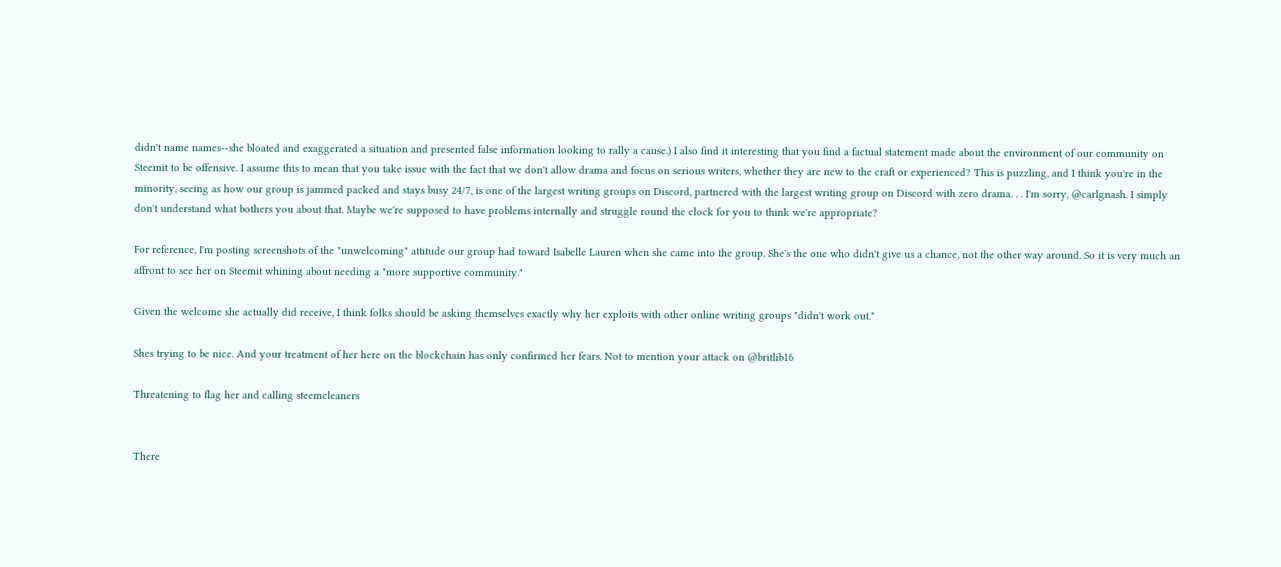didn't name names--she bloated and exaggerated a situation and presented false information looking to rally a cause.) I also find it interesting that you find a factual statement made about the environment of our community on Steemit to be offensive. I assume this to mean that you take issue with the fact that we don't allow drama and focus on serious writers, whether they are new to the craft or experienced? This is puzzling, and I think you're in the minority, seeing as how our group is jammed packed and stays busy 24/7, is one of the largest writing groups on Discord, partnered with the largest writing group on Discord with zero drama. . . I'm sorry, @carlgnash. I simply don't understand what bothers you about that. Maybe we're supposed to have problems internally and struggle round the clock for you to think we're appropriate?

For reference, I'm posting screenshots of the "unwelcoming" attitude our group had toward Isabelle Lauren when she came into the group. She's the one who didn't give us a chance, not the other way around. So it is very much an affront to see her on Steemit whining about needing a "more supportive community."

Given the welcome she actually did receive, I think folks should be asking themselves exactly why her exploits with other online writing groups "didn't work out."

Shes trying to be nice. And your treatment of her here on the blockchain has only confirmed her fears. Not to mention your attack on @britlib16

Threatening to flag her and calling steemcleaners


There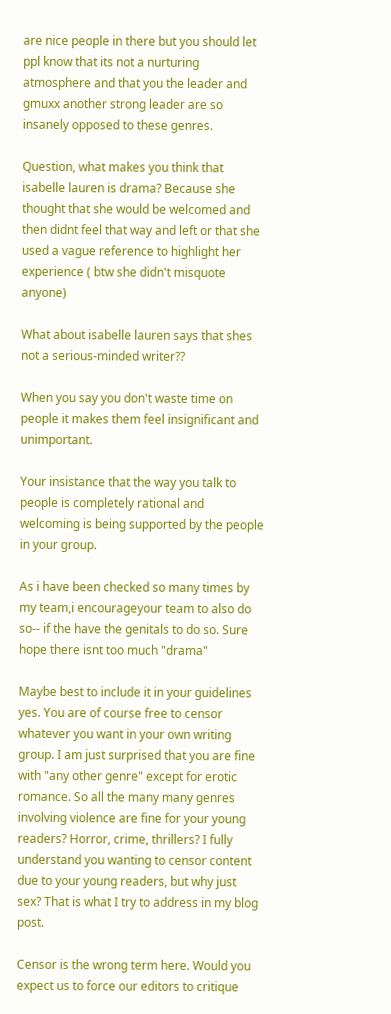are nice people in there but you should let ppl know that its not a nurturing atmosphere and that you the leader and gmuxx another strong leader are so insanely opposed to these genres.

Question, what makes you think that isabelle lauren is drama? Because she thought that she would be welcomed and then didnt feel that way and left or that she used a vague reference to highlight her experience ( btw she didn't misquote anyone)

What about isabelle lauren says that shes not a serious-minded writer??

When you say you don't waste time on people it makes them feel insignificant and unimportant.

Your insistance that the way you talk to people is completely rational and welcoming is being supported by the people in your group.

As i have been checked so many times by my team,i encourageyour team to also do so-- if the have the genitals to do so. Sure hope there isnt too much "drama"

Maybe best to include it in your guidelines yes. You are of course free to censor whatever you want in your own writing group. I am just surprised that you are fine with "any other genre" except for erotic romance. So all the many many genres involving violence are fine for your young readers? Horror, crime, thrillers? I fully understand you wanting to censor content due to your young readers, but why just sex? That is what I try to address in my blog post.

Censor is the wrong term here. Would you expect us to force our editors to critique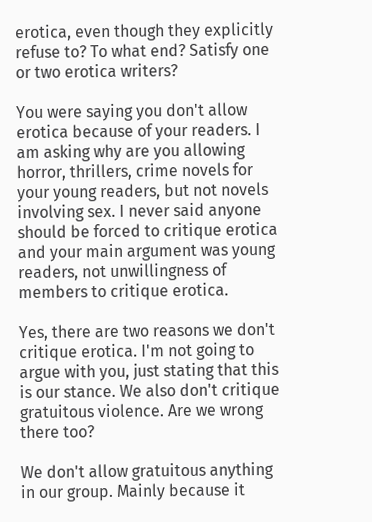erotica, even though they explicitly refuse to? To what end? Satisfy one or two erotica writers?

You were saying you don't allow erotica because of your readers. I am asking why are you allowing horror, thrillers, crime novels for your young readers, but not novels involving sex. I never said anyone should be forced to critique erotica and your main argument was young readers, not unwillingness of members to critique erotica.

Yes, there are two reasons we don't critique erotica. I'm not going to argue with you, just stating that this is our stance. We also don't critique gratuitous violence. Are we wrong there too?

We don't allow gratuitous anything in our group. Mainly because it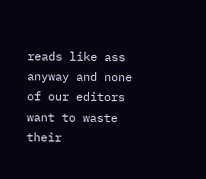reads like ass anyway and none of our editors want to waste their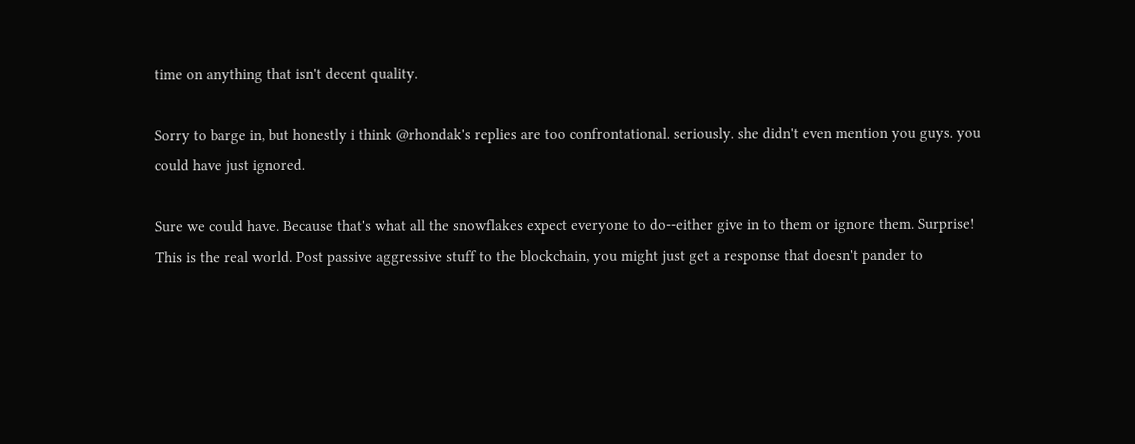time on anything that isn't decent quality.

Sorry to barge in, but honestly i think @rhondak's replies are too confrontational. seriously. she didn't even mention you guys. you could have just ignored.

Sure we could have. Because that's what all the snowflakes expect everyone to do--either give in to them or ignore them. Surprise! This is the real world. Post passive aggressive stuff to the blockchain, you might just get a response that doesn't pander to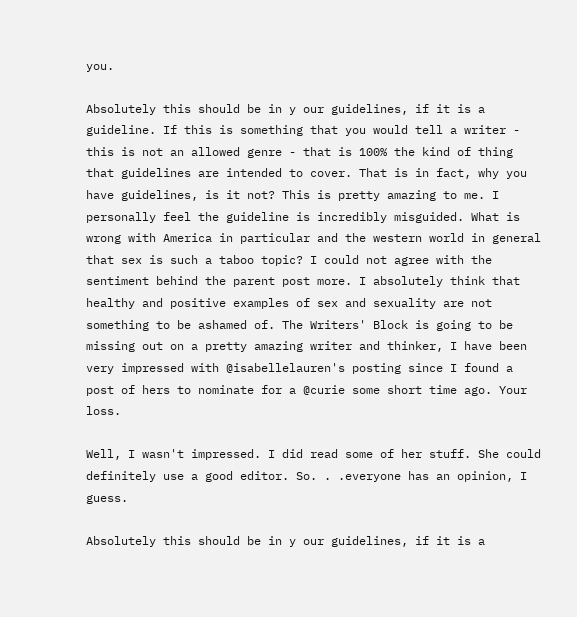you.

Absolutely this should be in y our guidelines, if it is a guideline. If this is something that you would tell a writer - this is not an allowed genre - that is 100% the kind of thing that guidelines are intended to cover. That is in fact, why you have guidelines, is it not? This is pretty amazing to me. I personally feel the guideline is incredibly misguided. What is wrong with America in particular and the western world in general that sex is such a taboo topic? I could not agree with the sentiment behind the parent post more. I absolutely think that healthy and positive examples of sex and sexuality are not something to be ashamed of. The Writers' Block is going to be missing out on a pretty amazing writer and thinker, I have been very impressed with @isabellelauren's posting since I found a post of hers to nominate for a @curie some short time ago. Your loss.

Well, I wasn't impressed. I did read some of her stuff. She could definitely use a good editor. So. . .everyone has an opinion, I guess.

Absolutely this should be in y our guidelines, if it is a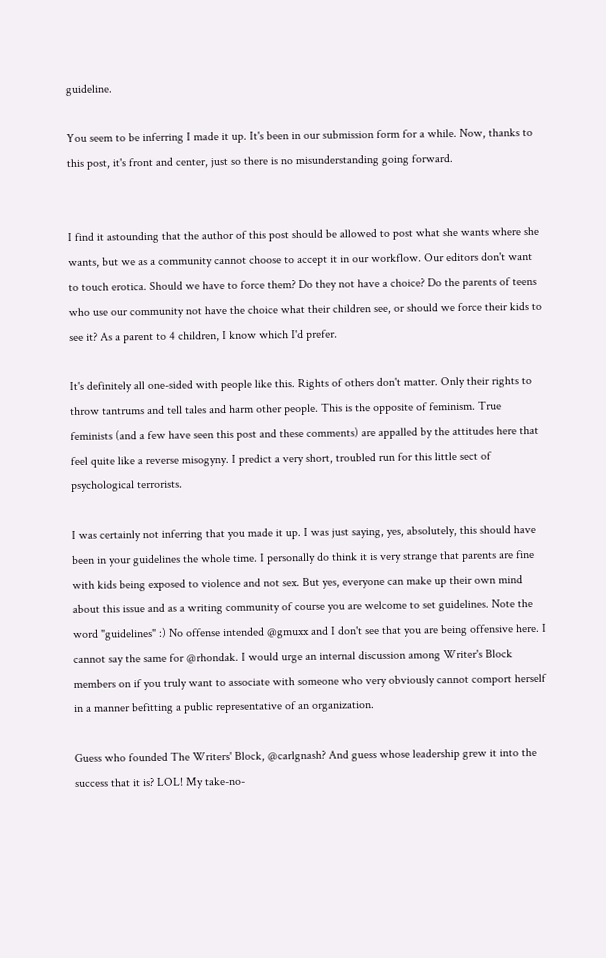guideline.

You seem to be inferring I made it up. It's been in our submission form for a while. Now, thanks to this post, it's front and center, just so there is no misunderstanding going forward.


I find it astounding that the author of this post should be allowed to post what she wants where she wants, but we as a community cannot choose to accept it in our workflow. Our editors don't want to touch erotica. Should we have to force them? Do they not have a choice? Do the parents of teens who use our community not have the choice what their children see, or should we force their kids to see it? As a parent to 4 children, I know which I'd prefer.

It's definitely all one-sided with people like this. Rights of others don't matter. Only their rights to throw tantrums and tell tales and harm other people. This is the opposite of feminism. True feminists (and a few have seen this post and these comments) are appalled by the attitudes here that feel quite like a reverse misogyny. I predict a very short, troubled run for this little sect of psychological terrorists.

I was certainly not inferring that you made it up. I was just saying, yes, absolutely, this should have been in your guidelines the whole time. I personally do think it is very strange that parents are fine with kids being exposed to violence and not sex. But yes, everyone can make up their own mind about this issue and as a writing community of course you are welcome to set guidelines. Note the word "guidelines" :) No offense intended @gmuxx and I don't see that you are being offensive here. I cannot say the same for @rhondak. I would urge an internal discussion among Writer's Block members on if you truly want to associate with someone who very obviously cannot comport herself in a manner befitting a public representative of an organization.

Guess who founded The Writers' Block, @carlgnash? And guess whose leadership grew it into the success that it is? LOL! My take-no-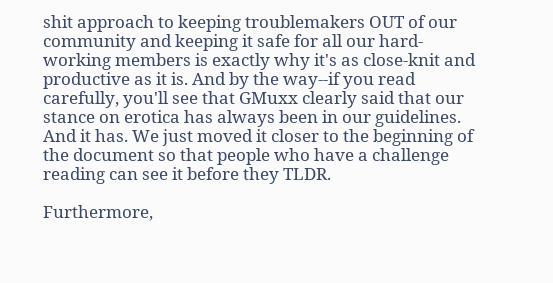shit approach to keeping troublemakers OUT of our community and keeping it safe for all our hard-working members is exactly why it's as close-knit and productive as it is. And by the way--if you read carefully, you'll see that GMuxx clearly said that our stance on erotica has always been in our guidelines. And it has. We just moved it closer to the beginning of the document so that people who have a challenge reading can see it before they TLDR.

Furthermore,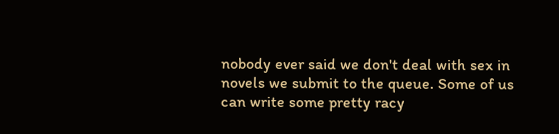nobody ever said we don't deal with sex in novels we submit to the queue. Some of us can write some pretty racy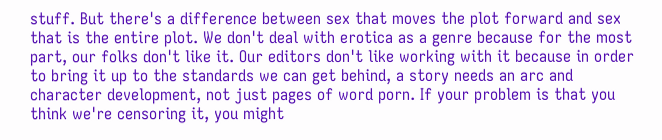stuff. But there's a difference between sex that moves the plot forward and sex that is the entire plot. We don't deal with erotica as a genre because for the most part, our folks don't like it. Our editors don't like working with it because in order to bring it up to the standards we can get behind, a story needs an arc and character development, not just pages of word porn. If your problem is that you think we're censoring it, you might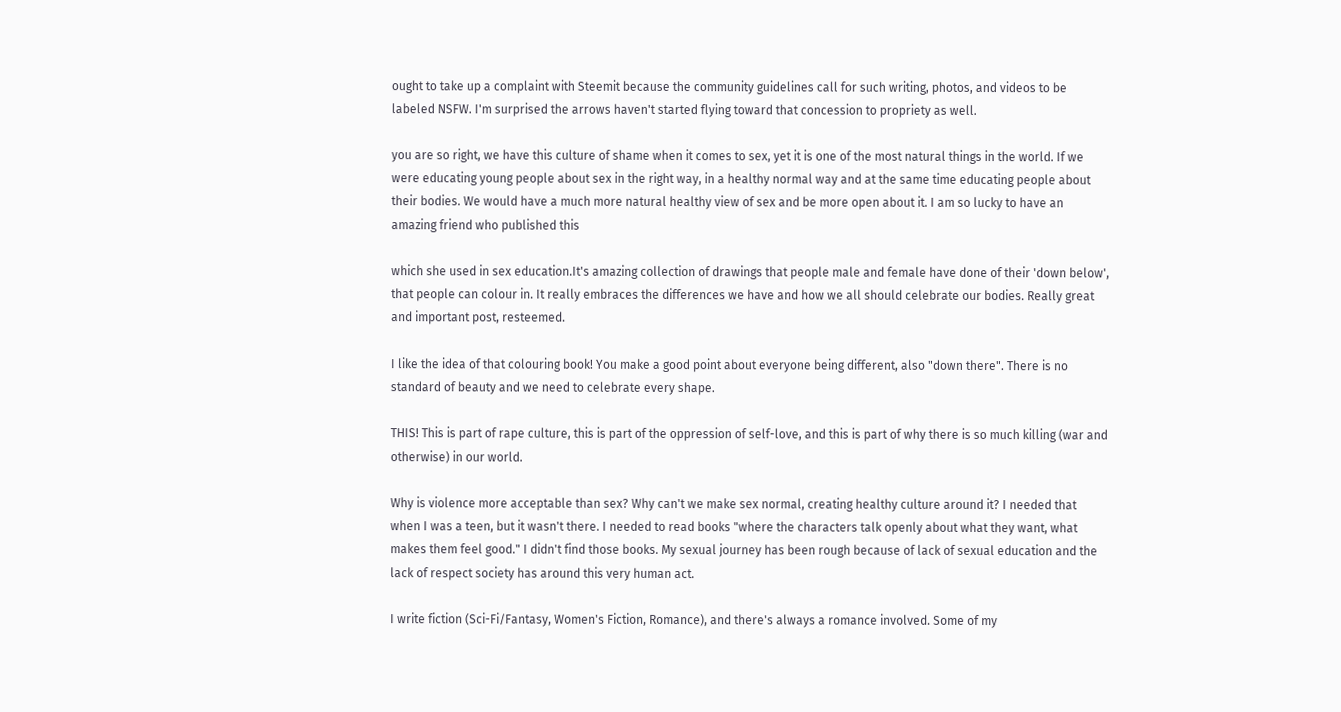ought to take up a complaint with Steemit because the community guidelines call for such writing, photos, and videos to be labeled NSFW. I'm surprised the arrows haven't started flying toward that concession to propriety as well.

you are so right, we have this culture of shame when it comes to sex, yet it is one of the most natural things in the world. If we were educating young people about sex in the right way, in a healthy normal way and at the same time educating people about their bodies. We would have a much more natural healthy view of sex and be more open about it. I am so lucky to have an amazing friend who published this

which she used in sex education.It's amazing collection of drawings that people male and female have done of their 'down below', that people can colour in. It really embraces the differences we have and how we all should celebrate our bodies. Really great and important post, resteemed.

I like the idea of that colouring book! You make a good point about everyone being different, also "down there". There is no standard of beauty and we need to celebrate every shape.

THIS! This is part of rape culture, this is part of the oppression of self-love, and this is part of why there is so much killing (war and otherwise) in our world.

Why is violence more acceptable than sex? Why can't we make sex normal, creating healthy culture around it? I needed that when I was a teen, but it wasn't there. I needed to read books "where the characters talk openly about what they want, what makes them feel good." I didn't find those books. My sexual journey has been rough because of lack of sexual education and the lack of respect society has around this very human act.

I write fiction (Sci-Fi/Fantasy, Women's Fiction, Romance), and there's always a romance involved. Some of my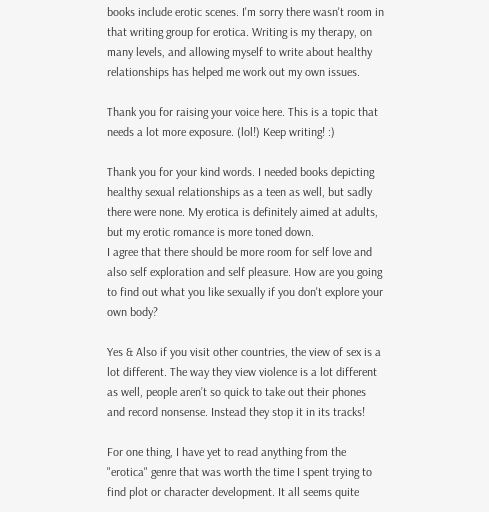books include erotic scenes. I'm sorry there wasn't room in that writing group for erotica. Writing is my therapy, on many levels, and allowing myself to write about healthy relationships has helped me work out my own issues.

Thank you for raising your voice here. This is a topic that needs a lot more exposure. (lol!) Keep writing! :)

Thank you for your kind words. I needed books depicting healthy sexual relationships as a teen as well, but sadly there were none. My erotica is definitely aimed at adults, but my erotic romance is more toned down.
I agree that there should be more room for self love and also self exploration and self pleasure. How are you going to find out what you like sexually if you don't explore your own body?

Yes & Also if you visit other countries, the view of sex is a lot different. The way they view violence is a lot different as well, people aren’t so quick to take out their phones and record nonsense. Instead they stop it in its tracks!

For one thing, I have yet to read anything from the "erotica" genre that was worth the time I spent trying to find plot or character development. It all seems quite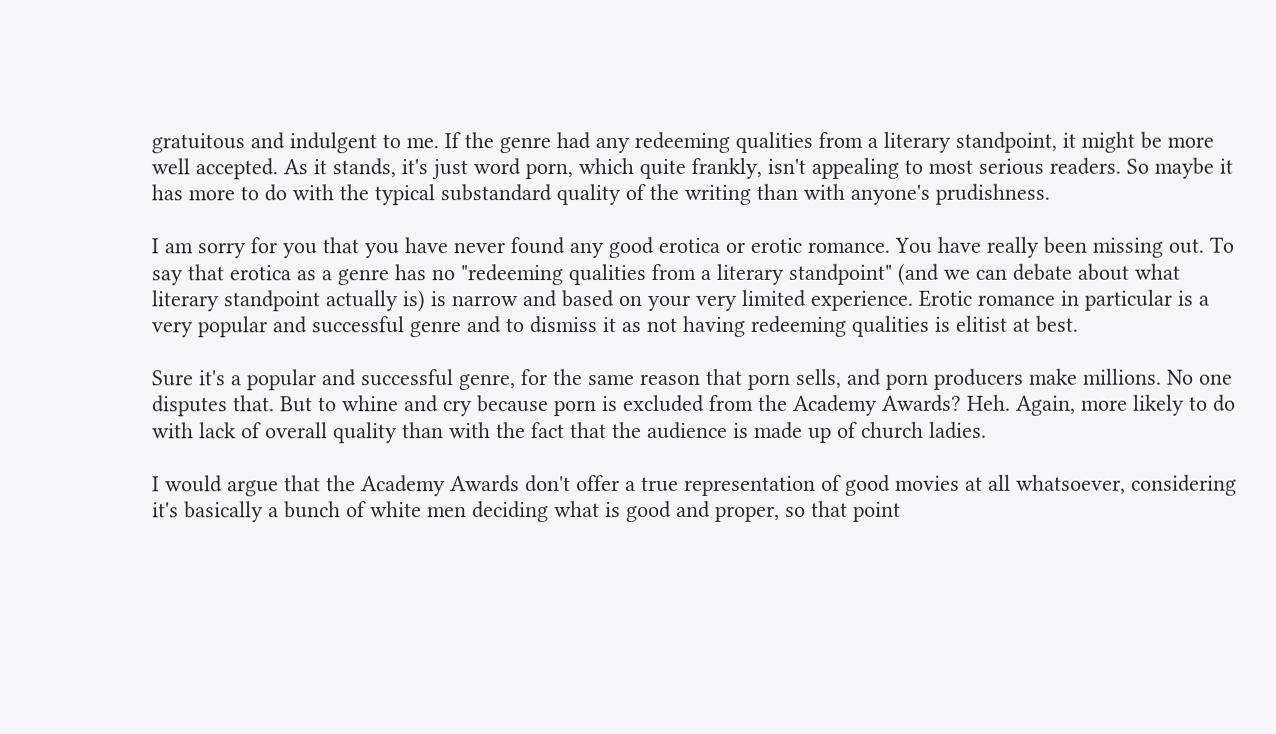gratuitous and indulgent to me. If the genre had any redeeming qualities from a literary standpoint, it might be more well accepted. As it stands, it's just word porn, which quite frankly, isn't appealing to most serious readers. So maybe it has more to do with the typical substandard quality of the writing than with anyone's prudishness.

I am sorry for you that you have never found any good erotica or erotic romance. You have really been missing out. To say that erotica as a genre has no "redeeming qualities from a literary standpoint" (and we can debate about what literary standpoint actually is) is narrow and based on your very limited experience. Erotic romance in particular is a very popular and successful genre and to dismiss it as not having redeeming qualities is elitist at best.

Sure it's a popular and successful genre, for the same reason that porn sells, and porn producers make millions. No one disputes that. But to whine and cry because porn is excluded from the Academy Awards? Heh. Again, more likely to do with lack of overall quality than with the fact that the audience is made up of church ladies.

I would argue that the Academy Awards don't offer a true representation of good movies at all whatsoever, considering it's basically a bunch of white men deciding what is good and proper, so that point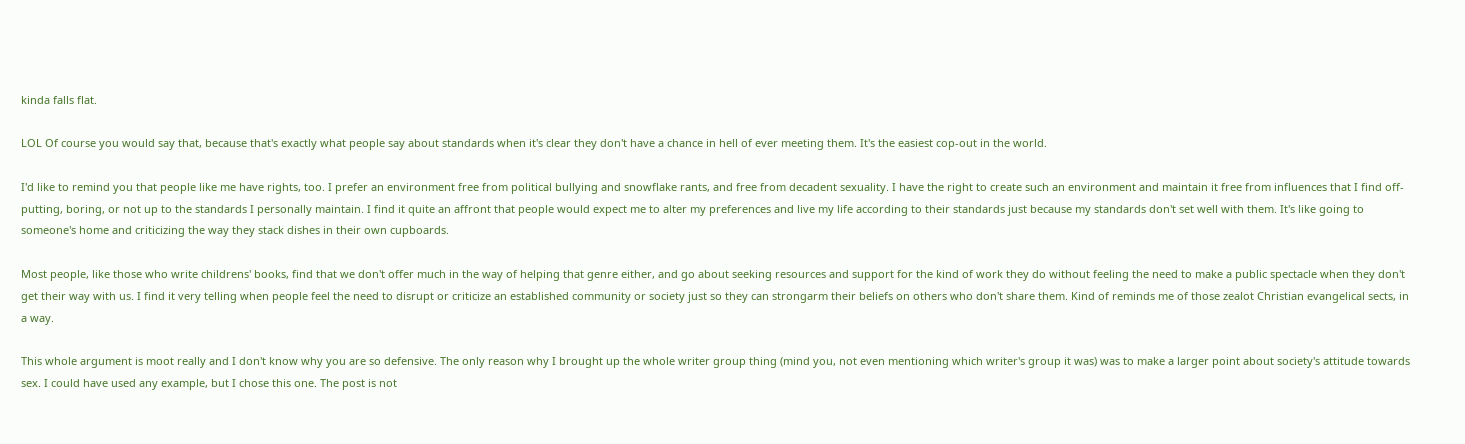kinda falls flat.

LOL Of course you would say that, because that's exactly what people say about standards when it's clear they don't have a chance in hell of ever meeting them. It's the easiest cop-out in the world.

I'd like to remind you that people like me have rights, too. I prefer an environment free from political bullying and snowflake rants, and free from decadent sexuality. I have the right to create such an environment and maintain it free from influences that I find off-putting, boring, or not up to the standards I personally maintain. I find it quite an affront that people would expect me to alter my preferences and live my life according to their standards just because my standards don't set well with them. It's like going to someone's home and criticizing the way they stack dishes in their own cupboards.

Most people, like those who write childrens' books, find that we don't offer much in the way of helping that genre either, and go about seeking resources and support for the kind of work they do without feeling the need to make a public spectacle when they don't get their way with us. I find it very telling when people feel the need to disrupt or criticize an established community or society just so they can strongarm their beliefs on others who don't share them. Kind of reminds me of those zealot Christian evangelical sects, in a way.

This whole argument is moot really and I don't know why you are so defensive. The only reason why I brought up the whole writer group thing (mind you, not even mentioning which writer's group it was) was to make a larger point about society's attitude towards sex. I could have used any example, but I chose this one. The post is not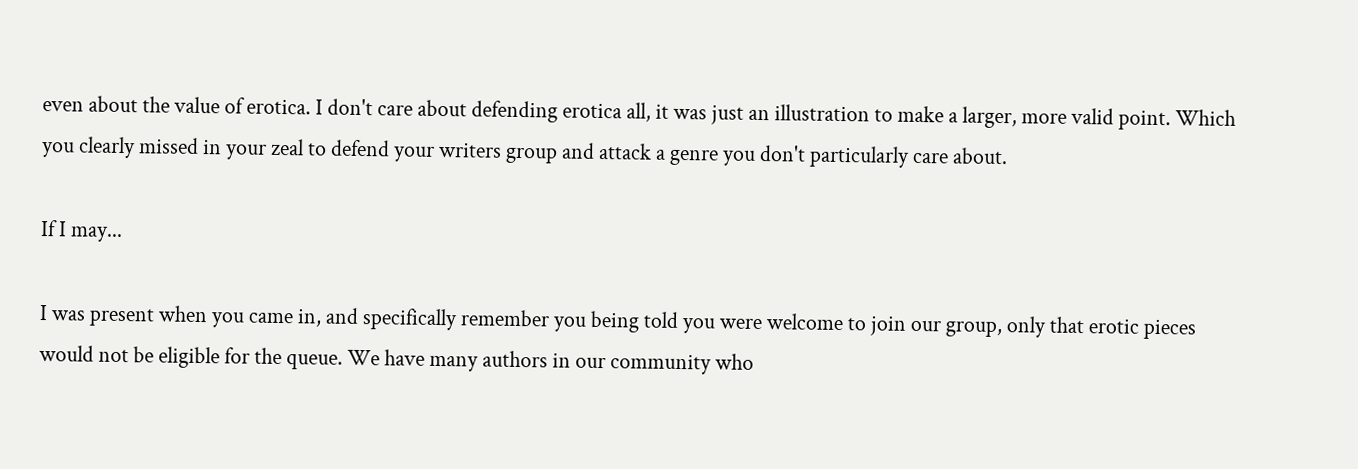even about the value of erotica. I don't care about defending erotica all, it was just an illustration to make a larger, more valid point. Which you clearly missed in your zeal to defend your writers group and attack a genre you don't particularly care about.

If I may...

I was present when you came in, and specifically remember you being told you were welcome to join our group, only that erotic pieces would not be eligible for the queue. We have many authors in our community who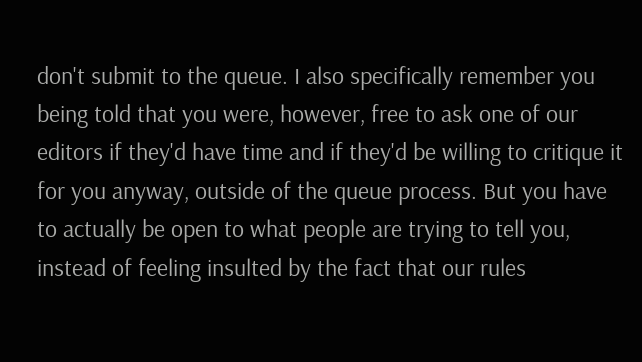don't submit to the queue. I also specifically remember you being told that you were, however, free to ask one of our editors if they'd have time and if they'd be willing to critique it for you anyway, outside of the queue process. But you have to actually be open to what people are trying to tell you, instead of feeling insulted by the fact that our rules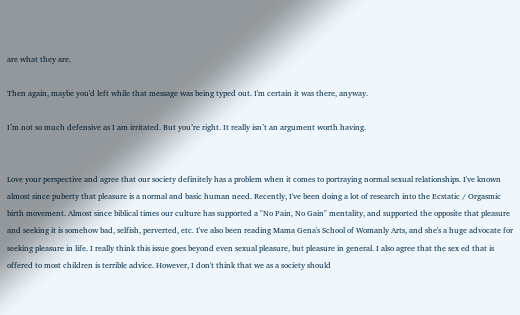are what they are.

Then again, maybe you'd left while that message was being typed out. I'm certain it was there, anyway.

I’m not so much defensive as I am irritated. But you’re right. It really isn’t an argument worth having.


Love your perspective and agree that our society definitely has a problem when it comes to portraying normal sexual relationships. I've known almost since puberty that pleasure is a normal and basic human need. Recently, I've been doing a lot of research into the Ecstatic / Orgasmic birth movement. Almost since biblical times our culture has supported a "No Pain, No Gain" mentality, and supported the opposite that pleasure and seeking it is somehow bad, selfish, perverted, etc. I've also been reading Mama Gena's School of Womanly Arts, and she's a huge advocate for seeking pleasure in life. I really think this issue goes beyond even sexual pleasure, but pleasure in general. I also agree that the sex ed that is offered to most children is terrible advice. However, I don't think that we as a society should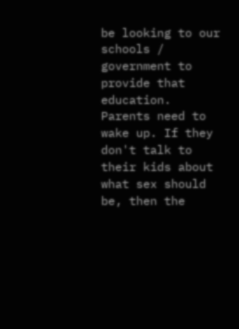be looking to our schools / government to provide that education. Parents need to wake up. If they don't talk to their kids about what sex should be, then the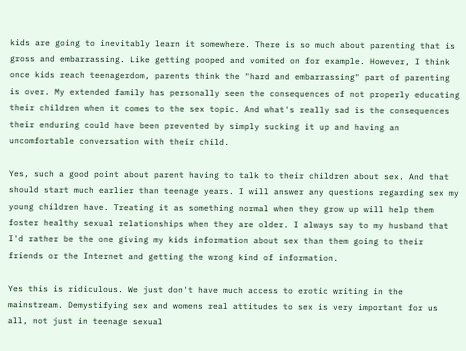kids are going to inevitably learn it somewhere. There is so much about parenting that is gross and embarrassing. Like getting pooped and vomited on for example. However, I think once kids reach teenagerdom, parents think the "hard and embarrassing" part of parenting is over. My extended family has personally seen the consequences of not properly educating their children when it comes to the sex topic. And what's really sad is the consequences their enduring could have been prevented by simply sucking it up and having an uncomfortable conversation with their child.

Yes, such a good point about parent having to talk to their children about sex. And that should start much earlier than teenage years. I will answer any questions regarding sex my young children have. Treating it as something normal when they grow up will help them foster healthy sexual relationships when they are older. I always say to my husband that I'd rather be the one giving my kids information about sex than them going to their friends or the Internet and getting the wrong kind of information.

Yes this is ridiculous. We just don't have much access to erotic writing in the mainstream. Demystifying sex and womens real attitudes to sex is very important for us all, not just in teenage sexual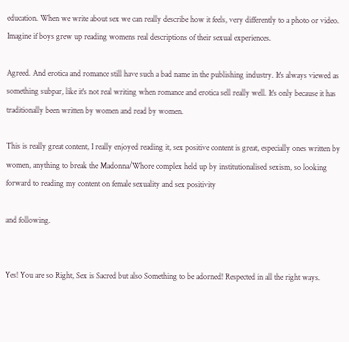education. When we write about sex we can really describe how it feels, very differently to a photo or video. Imagine if boys grew up reading womens real descriptions of their sexual experiences.

Agreed. And erotica and romance still have such a bad name in the publishing industry. It's always viewed as something subpar, like it's not real writing when romance and erotica sell really well. It's only because it has traditionally been written by women and read by women.

This is really great content, I really enjoyed reading it, sex positive content is great, especially ones written by women, anything to break the Madonna/Whore complex held up by institutionalised sexism, so looking forward to reading my content on female sexuality and sex positivity

and following.


Yes! You are so Right, Sex is Sacred but also Something to be adorned! Respected in all the right ways.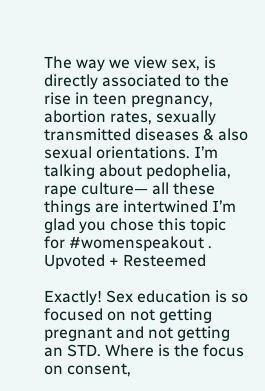The way we view sex, is directly associated to the rise in teen pregnancy, abortion rates, sexually transmitted diseases & also sexual orientations. I’m talking about pedophelia, rape culture— all these things are intertwined I’m glad you chose this topic for #womenspeakout . Upvoted + Resteemed

Exactly! Sex education is so focused on not getting pregnant and not getting an STD. Where is the focus on consent,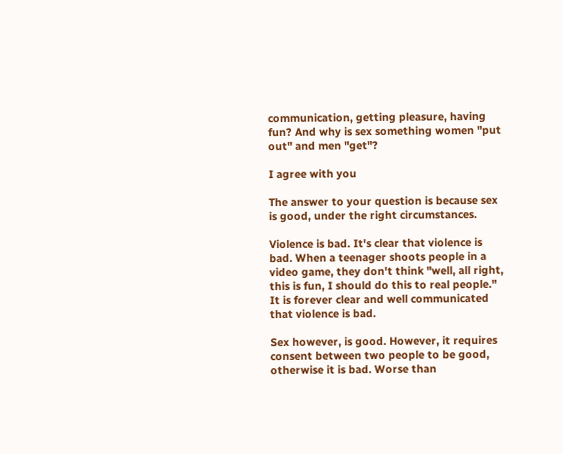communication, getting pleasure, having fun? And why is sex something women "put out" and men "get"?

I agree with you

The answer to your question is because sex is good, under the right circumstances.

Violence is bad. It's clear that violence is bad. When a teenager shoots people in a video game, they don't think "well, all right, this is fun, I should do this to real people." It is forever clear and well communicated that violence is bad.

Sex however, is good. However, it requires consent between two people to be good, otherwise it is bad. Worse than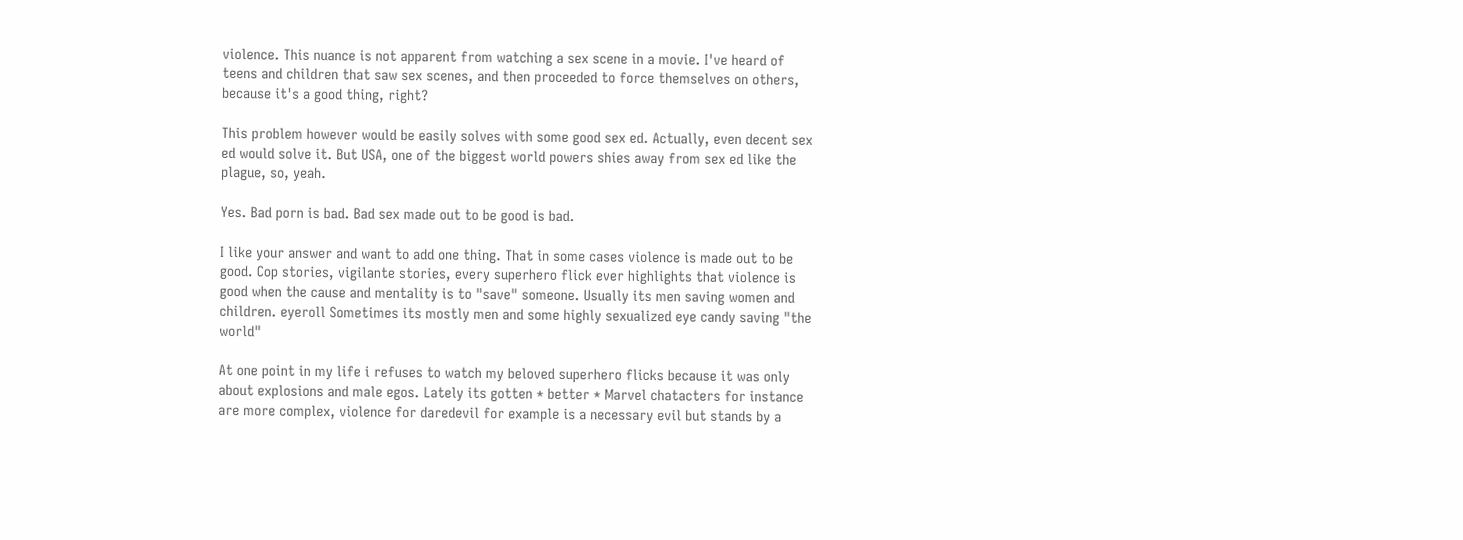violence. This nuance is not apparent from watching a sex scene in a movie. I've heard of teens and children that saw sex scenes, and then proceeded to force themselves on others, because it's a good thing, right?

This problem however would be easily solves with some good sex ed. Actually, even decent sex ed would solve it. But USA, one of the biggest world powers shies away from sex ed like the plague, so, yeah.

Yes. Bad porn is bad. Bad sex made out to be good is bad.

I like your answer and want to add one thing. That in some cases violence is made out to be good. Cop stories, vigilante stories, every superhero flick ever highlights that violence is good when the cause and mentality is to "save" someone. Usually its men saving women and children. eyeroll Sometimes its mostly men and some highly sexualized eye candy saving "the world"

At one point in my life i refuses to watch my beloved superhero flicks because it was only about explosions and male egos. Lately its gotten * better * Marvel chatacters for instance are more complex, violence for daredevil for example is a necessary evil but stands by a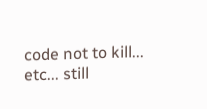code not to kill... etc... still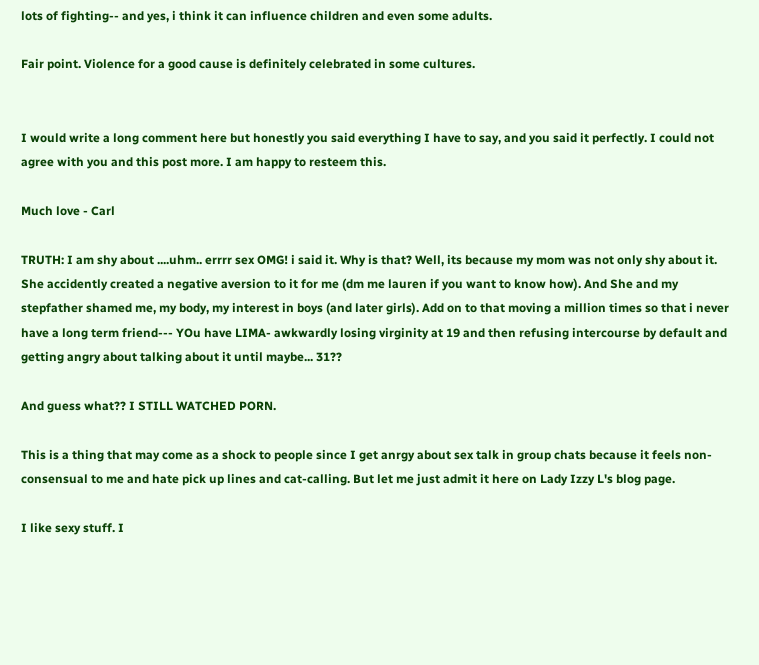lots of fighting-- and yes, i think it can influence children and even some adults.

Fair point. Violence for a good cause is definitely celebrated in some cultures.


I would write a long comment here but honestly you said everything I have to say, and you said it perfectly. I could not agree with you and this post more. I am happy to resteem this.

Much love - Carl

TRUTH: I am shy about ....uhm.. errrr sex OMG! i said it. Why is that? Well, its because my mom was not only shy about it. She accidently created a negative aversion to it for me (dm me lauren if you want to know how). And She and my stepfather shamed me, my body, my interest in boys (and later girls). Add on to that moving a million times so that i never have a long term friend--- YOu have LIMA- awkwardly losing virginity at 19 and then refusing intercourse by default and getting angry about talking about it until maybe... 31??

And guess what?? I STILL WATCHED PORN.

This is a thing that may come as a shock to people since I get anrgy about sex talk in group chats because it feels non-consensual to me and hate pick up lines and cat-calling. But let me just admit it here on Lady Izzy L's blog page.

I like sexy stuff. I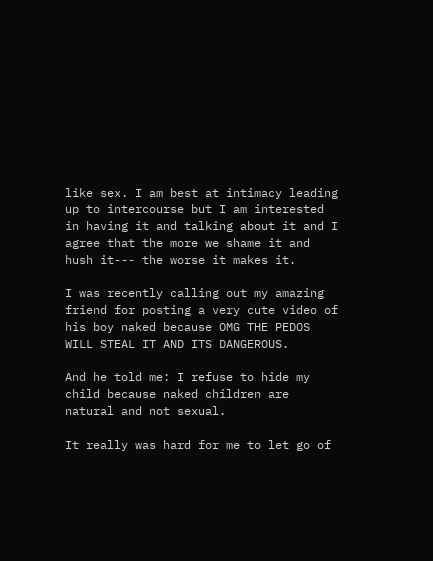like sex. I am best at intimacy leading up to intercourse but I am interested in having it and talking about it and I agree that the more we shame it and hush it--- the worse it makes it.

I was recently calling out my amazing friend for posting a very cute video of his boy naked because OMG THE PEDOS WILL STEAL IT AND ITS DANGEROUS.

And he told me: I refuse to hide my child because naked children are natural and not sexual.

It really was hard for me to let go of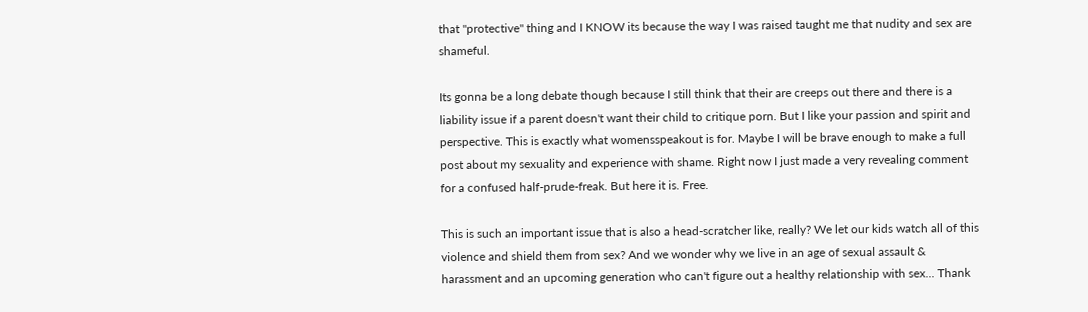that "protective" thing and I KNOW its because the way I was raised taught me that nudity and sex are shameful.

Its gonna be a long debate though because I still think that their are creeps out there and there is a liability issue if a parent doesn't want their child to critique porn. But I like your passion and spirit and perspective. This is exactly what womensspeakout is for. Maybe I will be brave enough to make a full post about my sexuality and experience with shame. Right now I just made a very revealing comment for a confused half-prude-freak. But here it is. Free.

This is such an important issue that is also a head-scratcher like, really? We let our kids watch all of this violence and shield them from sex? And we wonder why we live in an age of sexual assault & harassment and an upcoming generation who can't figure out a healthy relationship with sex... Thank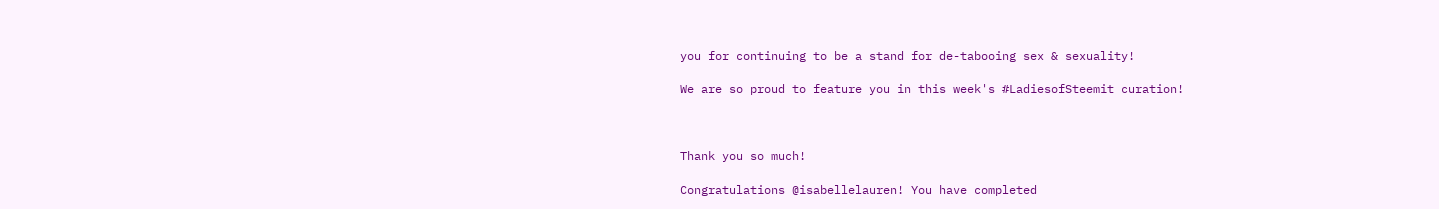you for continuing to be a stand for de-tabooing sex & sexuality!

We are so proud to feature you in this week's #LadiesofSteemit curation!



Thank you so much!

Congratulations @isabellelauren! You have completed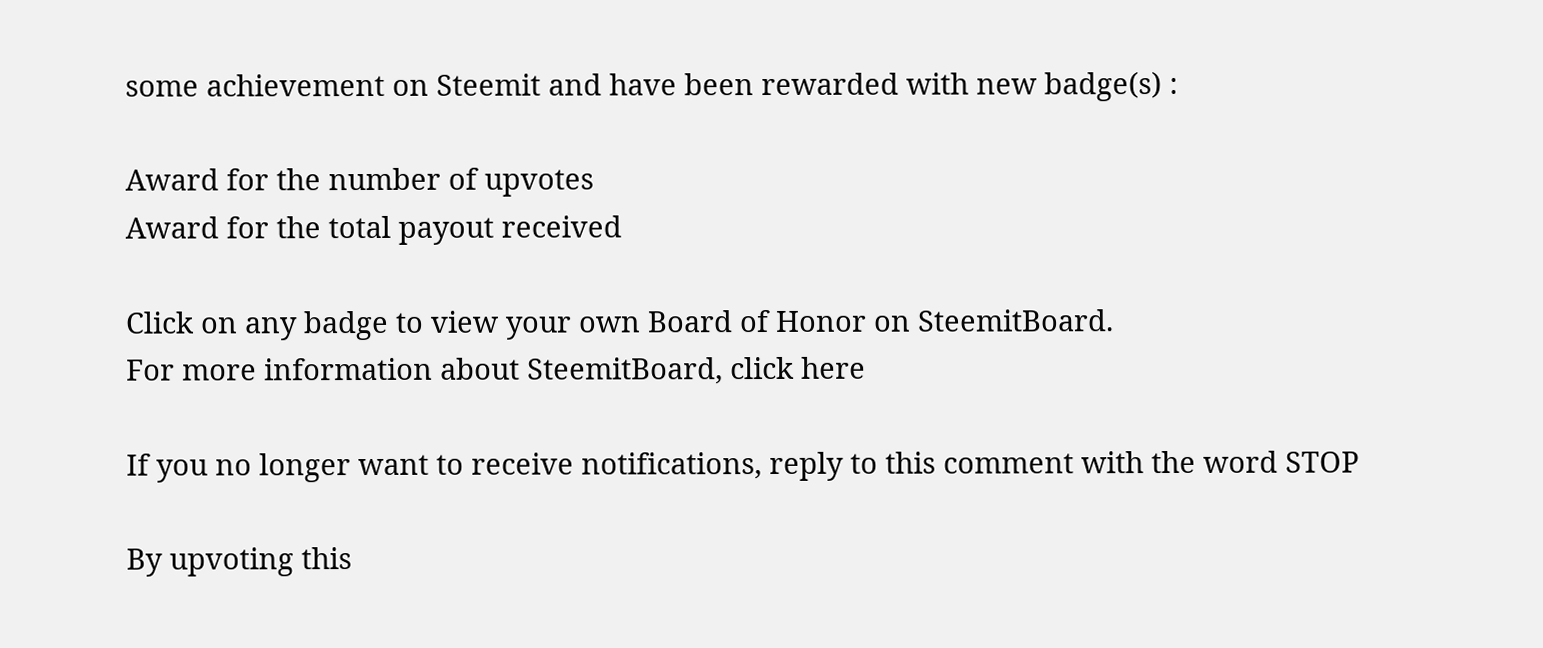some achievement on Steemit and have been rewarded with new badge(s) :

Award for the number of upvotes
Award for the total payout received

Click on any badge to view your own Board of Honor on SteemitBoard.
For more information about SteemitBoard, click here

If you no longer want to receive notifications, reply to this comment with the word STOP

By upvoting this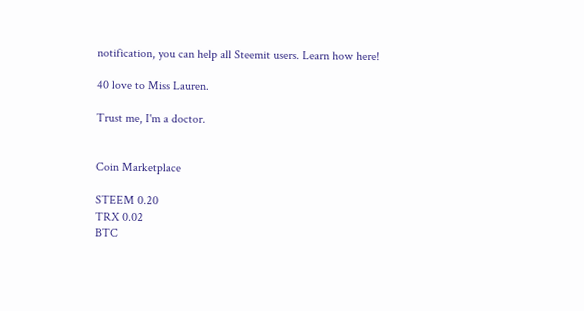notification, you can help all Steemit users. Learn how here!

40 love to Miss Lauren.

Trust me, I'm a doctor.


Coin Marketplace

STEEM 0.20
TRX 0.02
BTC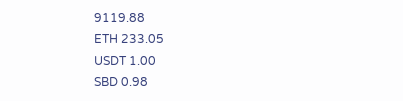9119.88
ETH 233.05
USDT 1.00
SBD 0.98